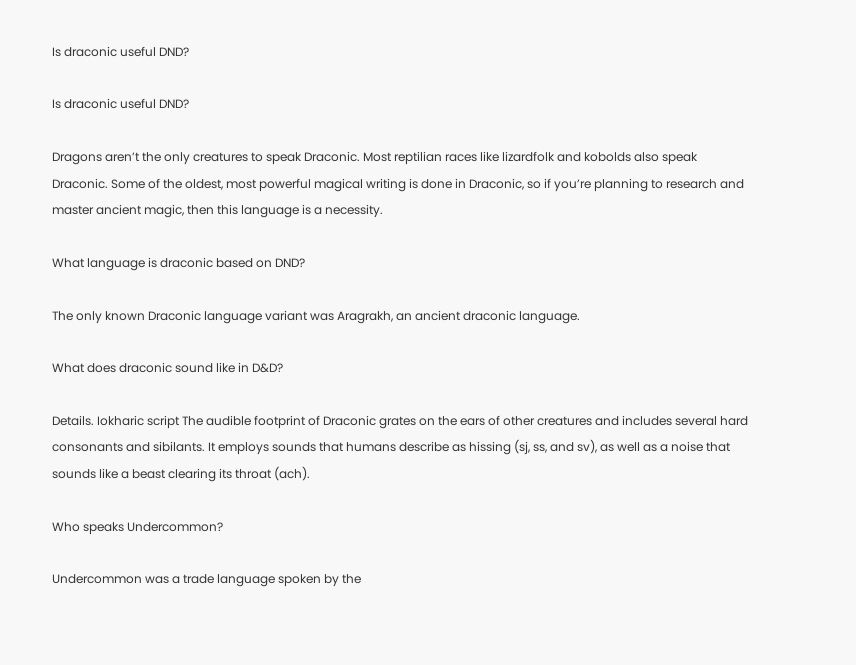Is draconic useful DND?

Is draconic useful DND?

Dragons aren’t the only creatures to speak Draconic. Most reptilian races like lizardfolk and kobolds also speak Draconic. Some of the oldest, most powerful magical writing is done in Draconic, so if you’re planning to research and master ancient magic, then this language is a necessity.

What language is draconic based on DND?

The only known Draconic language variant was Aragrakh, an ancient draconic language.

What does draconic sound like in D&D?

Details. Iokharic script The audible footprint of Draconic grates on the ears of other creatures and includes several hard consonants and sibilants. It employs sounds that humans describe as hissing (sj, ss, and sv), as well as a noise that sounds like a beast clearing its throat (ach).

Who speaks Undercommon?

Undercommon was a trade language spoken by the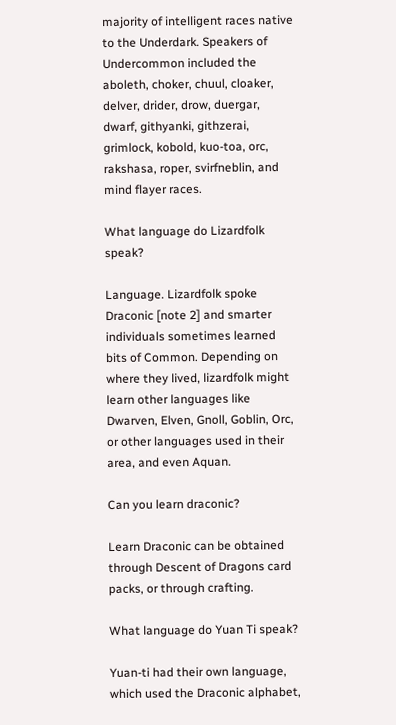majority of intelligent races native to the Underdark. Speakers of Undercommon included the aboleth, choker, chuul, cloaker, delver, drider, drow, duergar, dwarf, githyanki, githzerai, grimlock, kobold, kuo-toa, orc, rakshasa, roper, svirfneblin, and mind flayer races.

What language do Lizardfolk speak?

Language. Lizardfolk spoke Draconic [note 2] and smarter individuals sometimes learned bits of Common. Depending on where they lived, lizardfolk might learn other languages like Dwarven, Elven, Gnoll, Goblin, Orc, or other languages used in their area, and even Aquan.

Can you learn draconic?

Learn Draconic can be obtained through Descent of Dragons card packs, or through crafting.

What language do Yuan Ti speak?

Yuan-ti had their own language, which used the Draconic alphabet,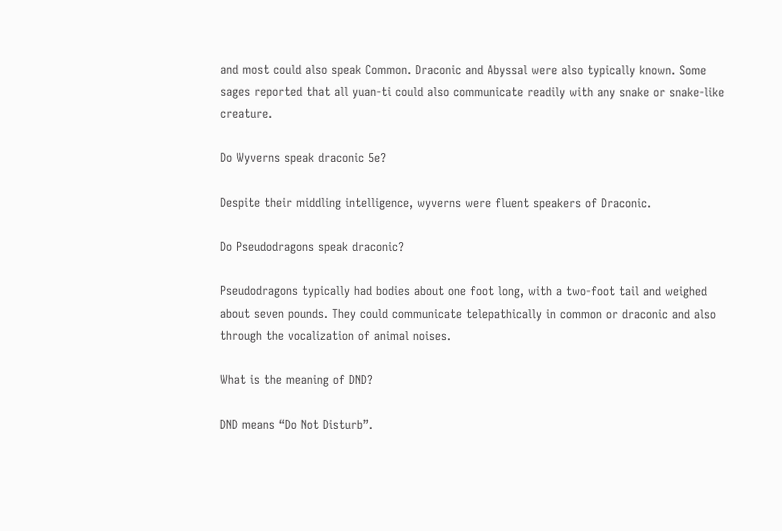and most could also speak Common. Draconic and Abyssal were also typically known. Some sages reported that all yuan-ti could also communicate readily with any snake or snake-like creature.

Do Wyverns speak draconic 5e?

Despite their middling intelligence, wyverns were fluent speakers of Draconic.

Do Pseudodragons speak draconic?

Pseudodragons typically had bodies about one foot long, with a two-foot tail and weighed about seven pounds. They could communicate telepathically in common or draconic and also through the vocalization of animal noises.

What is the meaning of DND?

DND means “Do Not Disturb”.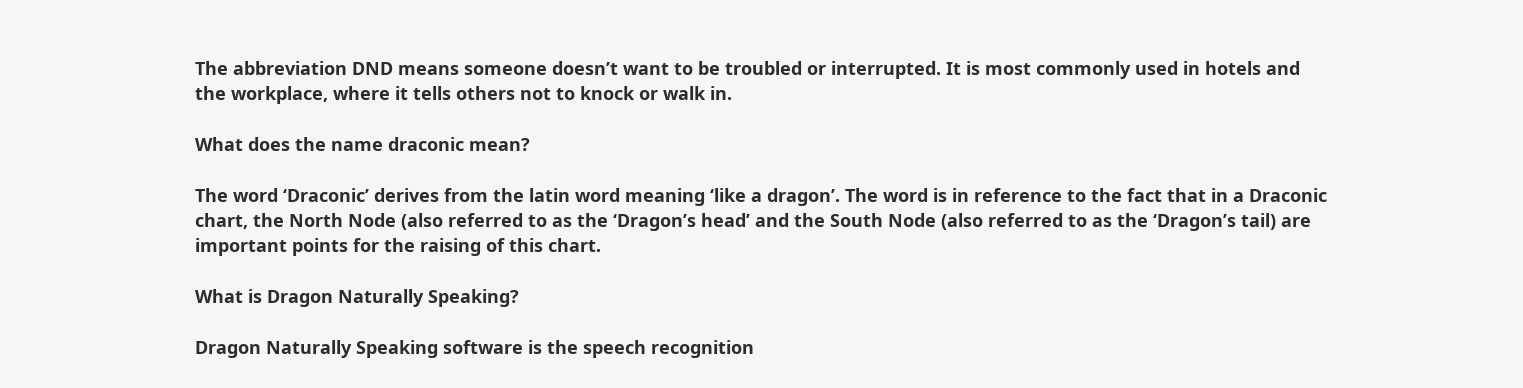The abbreviation DND means someone doesn’t want to be troubled or interrupted. It is most commonly used in hotels and the workplace, where it tells others not to knock or walk in.

What does the name draconic mean?

The word ‘Draconic’ derives from the latin word meaning ‘like a dragon’. The word is in reference to the fact that in a Draconic chart, the North Node (also referred to as the ‘Dragon’s head’ and the South Node (also referred to as the ‘Dragon’s tail) are important points for the raising of this chart.

What is Dragon Naturally Speaking?

Dragon Naturally Speaking software is the speech recognition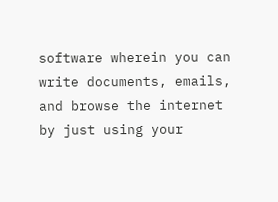software wherein you can write documents, emails, and browse the internet by just using your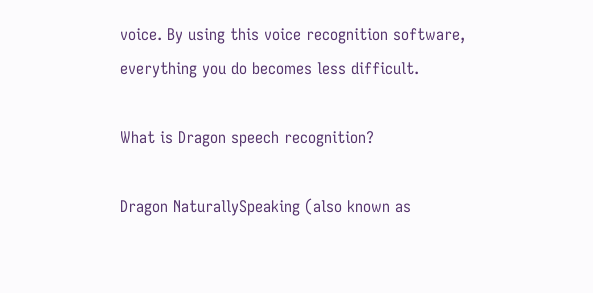voice. By using this voice recognition software, everything you do becomes less difficult.

What is Dragon speech recognition?

Dragon NaturallySpeaking (also known as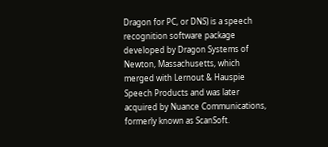Dragon for PC, or DNS) is a speech recognition software package developed by Dragon Systems of Newton, Massachusetts, which merged with Lernout & Hauspie Speech Products and was later acquired by Nuance Communications, formerly known as ScanSoft.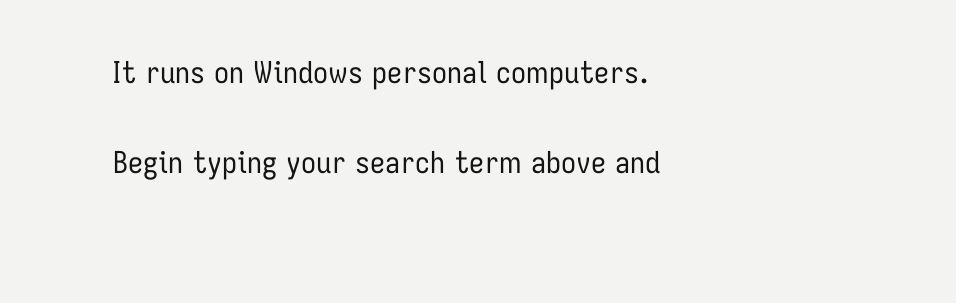It runs on Windows personal computers.

Begin typing your search term above and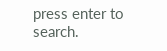press enter to search.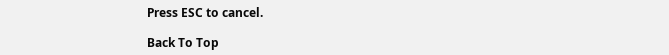Press ESC to cancel.

Back To Top